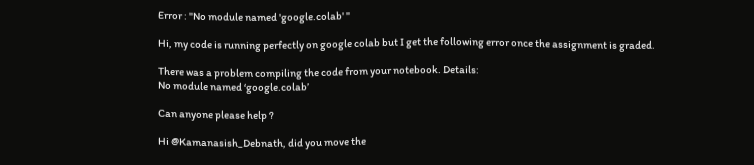Error : "No module named 'google.colab' "

Hi, my code is running perfectly on google colab but I get the following error once the assignment is graded.

There was a problem compiling the code from your notebook. Details:
No module named ‘google.colab’

Can anyone please help ?

Hi @Kamanasish_Debnath, did you move the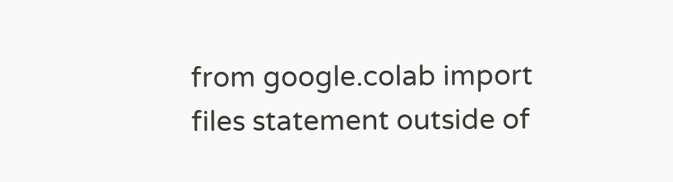from google.colab import files statement outside of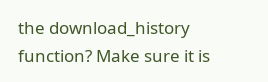the download_history function? Make sure it is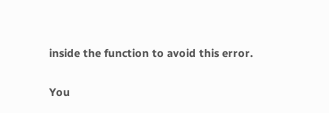inside the function to avoid this error.

You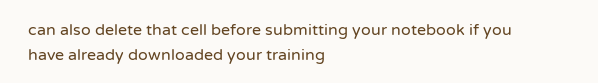can also delete that cell before submitting your notebook if you have already downloaded your training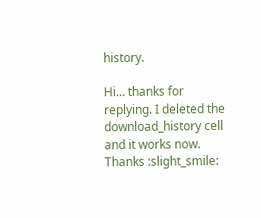history.

Hi… thanks for replying. I deleted the download_history cell and it works now. Thanks :slight_smile: